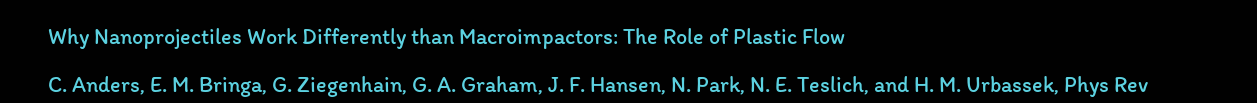Why Nanoprojectiles Work Differently than Macroimpactors: The Role of Plastic Flow

C. Anders, E. M. Bringa, G. Ziegenhain, G. A. Graham, J. F. Hansen, N. Park, N. E. Teslich, and H. M. Urbassek, Phys Rev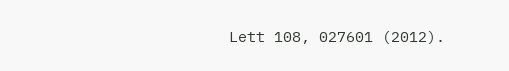Lett 108, 027601 (2012).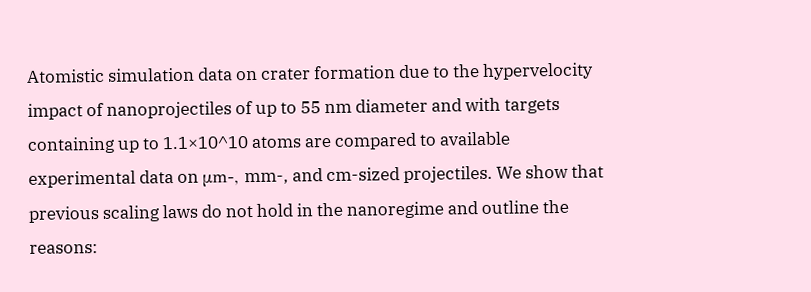Atomistic simulation data on crater formation due to the hypervelocity impact of nanoprojectiles of up to 55 nm diameter and with targets containing up to 1.1×10^10 atoms are compared to available experimental data on μm-, mm-, and cm-sized projectiles. We show that previous scaling laws do not hold in the nanoregime and outline the reasons: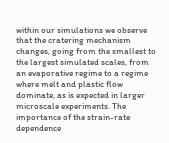within our simulations we observe that the cratering mechanism changes, going from the smallest to the largest simulated scales, from an evaporative regime to a regime where melt and plastic flow dominate, as is expected in larger microscale experiments. The importance of the strain-rate dependence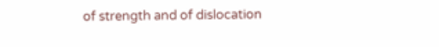of strength and of dislocation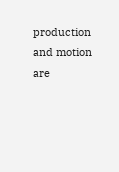production and motion are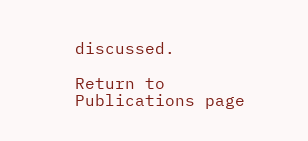discussed.

Return to Publications page